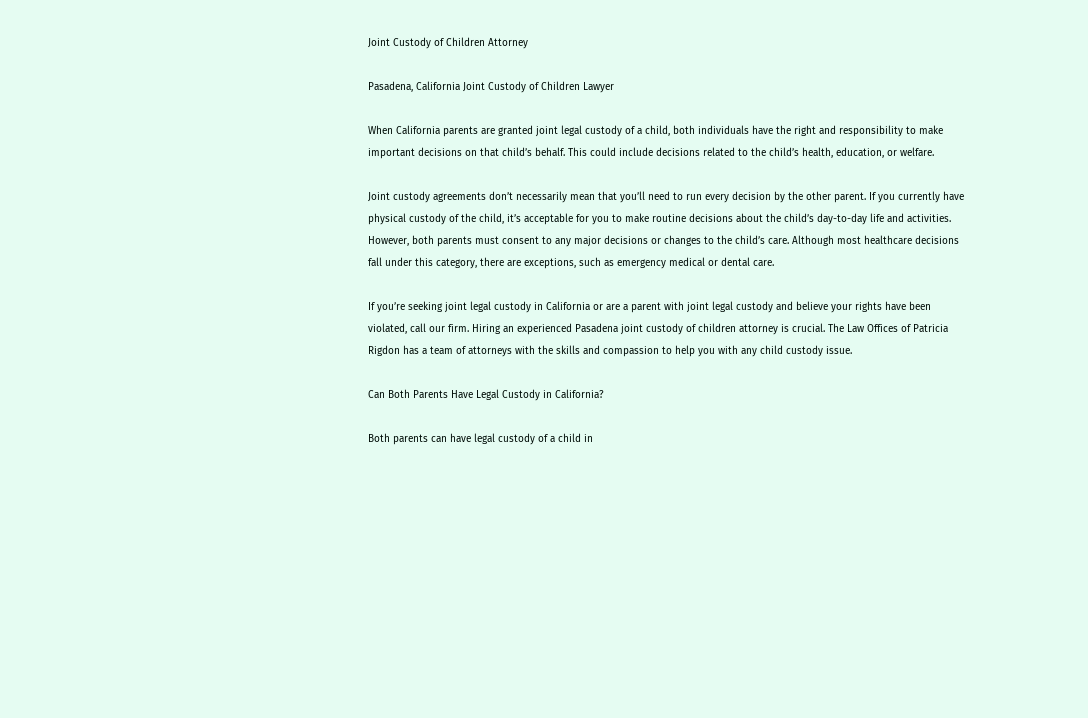Joint Custody of Children Attorney

Pasadena, California Joint Custody of Children Lawyer

When California parents are granted joint legal custody of a child, both individuals have the right and responsibility to make important decisions on that child’s behalf. This could include decisions related to the child’s health, education, or welfare.

Joint custody agreements don’t necessarily mean that you’ll need to run every decision by the other parent. If you currently have physical custody of the child, it’s acceptable for you to make routine decisions about the child’s day-to-day life and activities. However, both parents must consent to any major decisions or changes to the child’s care. Although most healthcare decisions fall under this category, there are exceptions, such as emergency medical or dental care.

If you’re seeking joint legal custody in California or are a parent with joint legal custody and believe your rights have been violated, call our firm. Hiring an experienced Pasadena joint custody of children attorney is crucial. The Law Offices of Patricia Rigdon has a team of attorneys with the skills and compassion to help you with any child custody issue.

Can Both Parents Have Legal Custody in California?

Both parents can have legal custody of a child in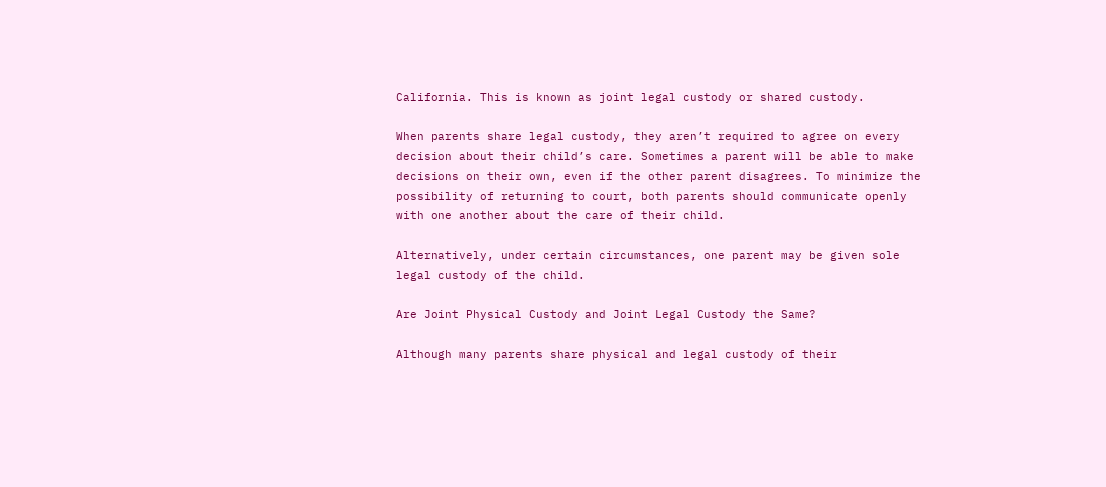California. This is known as joint legal custody or shared custody.

When parents share legal custody, they aren’t required to agree on every decision about their child’s care. Sometimes a parent will be able to make decisions on their own, even if the other parent disagrees. To minimize the possibility of returning to court, both parents should communicate openly with one another about the care of their child.

Alternatively, under certain circumstances, one parent may be given sole legal custody of the child.

Are Joint Physical Custody and Joint Legal Custody the Same?

Although many parents share physical and legal custody of their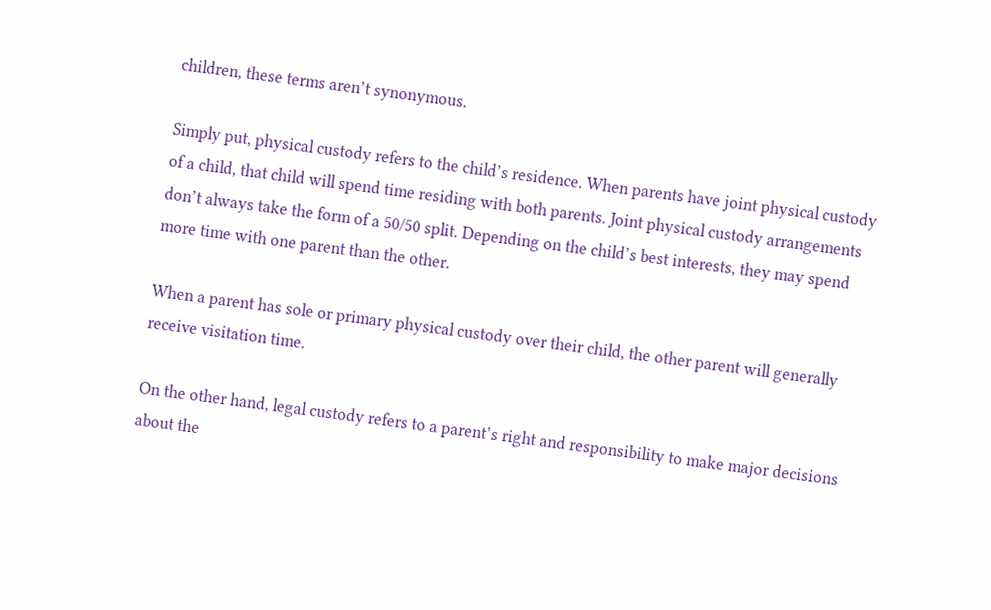children, these terms aren’t synonymous.

Simply put, physical custody refers to the child’s residence. When parents have joint physical custody of a child, that child will spend time residing with both parents. Joint physical custody arrangements don’t always take the form of a 50/50 split. Depending on the child’s best interests, they may spend more time with one parent than the other.

When a parent has sole or primary physical custody over their child, the other parent will generally receive visitation time.

On the other hand, legal custody refers to a parent’s right and responsibility to make major decisions about the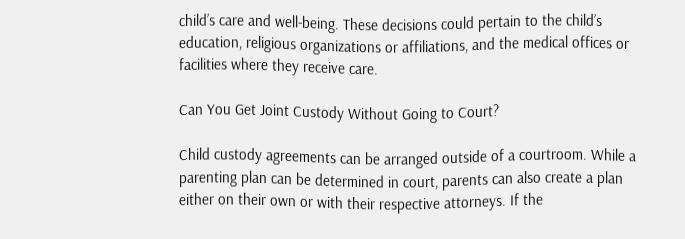child’s care and well-being. These decisions could pertain to the child’s education, religious organizations or affiliations, and the medical offices or facilities where they receive care.

Can You Get Joint Custody Without Going to Court?

Child custody agreements can be arranged outside of a courtroom. While a parenting plan can be determined in court, parents can also create a plan either on their own or with their respective attorneys. If the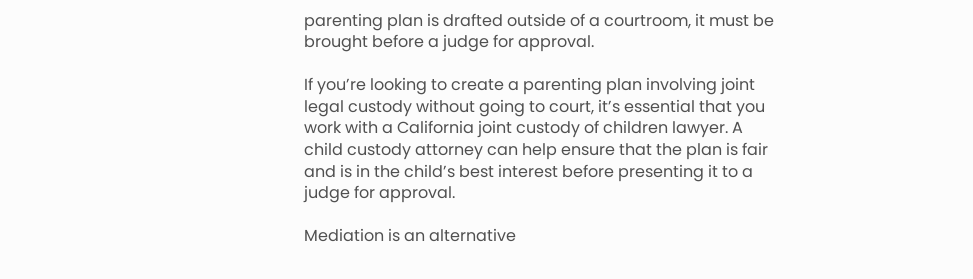parenting plan is drafted outside of a courtroom, it must be brought before a judge for approval.

If you’re looking to create a parenting plan involving joint legal custody without going to court, it’s essential that you work with a California joint custody of children lawyer. A child custody attorney can help ensure that the plan is fair and is in the child’s best interest before presenting it to a judge for approval.

Mediation is an alternative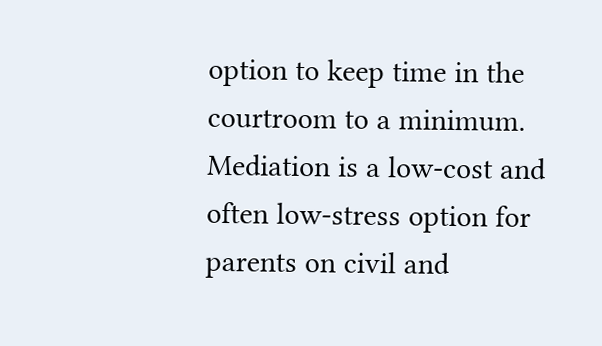option to keep time in the courtroom to a minimum. Mediation is a low-cost and often low-stress option for parents on civil and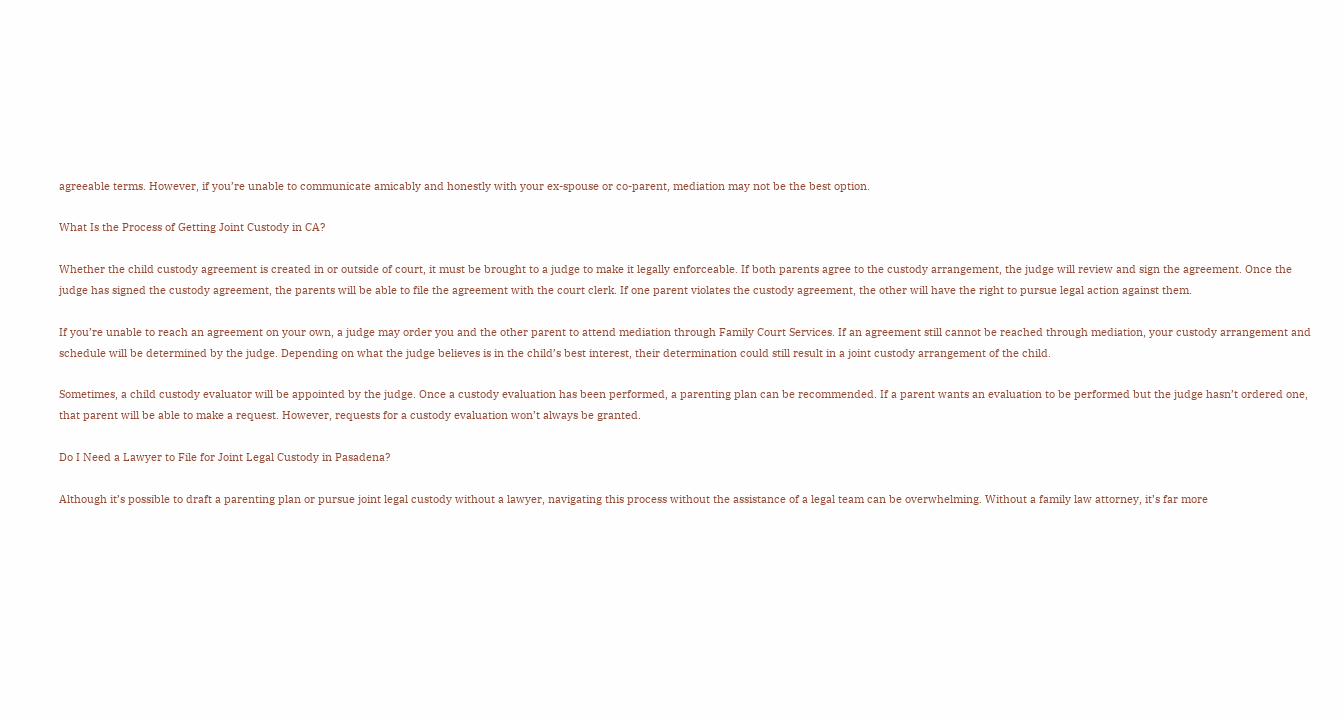agreeable terms. However, if you’re unable to communicate amicably and honestly with your ex-spouse or co-parent, mediation may not be the best option.

What Is the Process of Getting Joint Custody in CA?

Whether the child custody agreement is created in or outside of court, it must be brought to a judge to make it legally enforceable. If both parents agree to the custody arrangement, the judge will review and sign the agreement. Once the judge has signed the custody agreement, the parents will be able to file the agreement with the court clerk. If one parent violates the custody agreement, the other will have the right to pursue legal action against them.

If you’re unable to reach an agreement on your own, a judge may order you and the other parent to attend mediation through Family Court Services. If an agreement still cannot be reached through mediation, your custody arrangement and schedule will be determined by the judge. Depending on what the judge believes is in the child’s best interest, their determination could still result in a joint custody arrangement of the child.

Sometimes, a child custody evaluator will be appointed by the judge. Once a custody evaluation has been performed, a parenting plan can be recommended. If a parent wants an evaluation to be performed but the judge hasn’t ordered one, that parent will be able to make a request. However, requests for a custody evaluation won’t always be granted.

Do I Need a Lawyer to File for Joint Legal Custody in Pasadena?

Although it’s possible to draft a parenting plan or pursue joint legal custody without a lawyer, navigating this process without the assistance of a legal team can be overwhelming. Without a family law attorney, it’s far more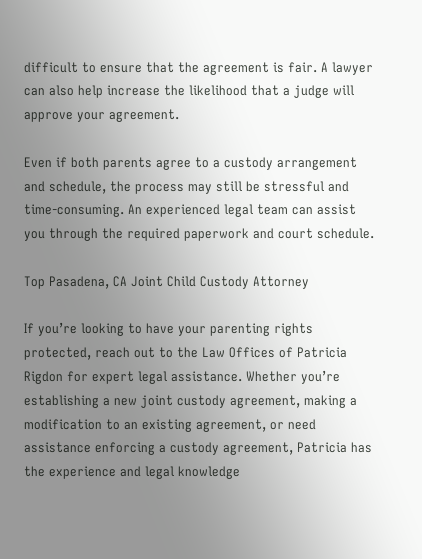difficult to ensure that the agreement is fair. A lawyer can also help increase the likelihood that a judge will approve your agreement.

Even if both parents agree to a custody arrangement and schedule, the process may still be stressful and time-consuming. An experienced legal team can assist you through the required paperwork and court schedule.

Top Pasadena, CA Joint Child Custody Attorney

If you’re looking to have your parenting rights protected, reach out to the Law Offices of Patricia Rigdon for expert legal assistance. Whether you’re establishing a new joint custody agreement, making a modification to an existing agreement, or need assistance enforcing a custody agreement, Patricia has the experience and legal knowledge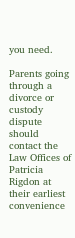you need.

Parents going through a divorce or custody dispute should contact the Law Offices of Patricia Rigdon at their earliest convenience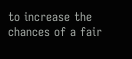to increase the chances of a fair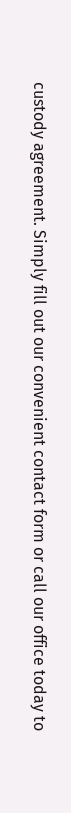custody agreement. Simply fill out our convenient contact form or call our office today to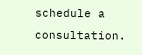schedule a consultation.